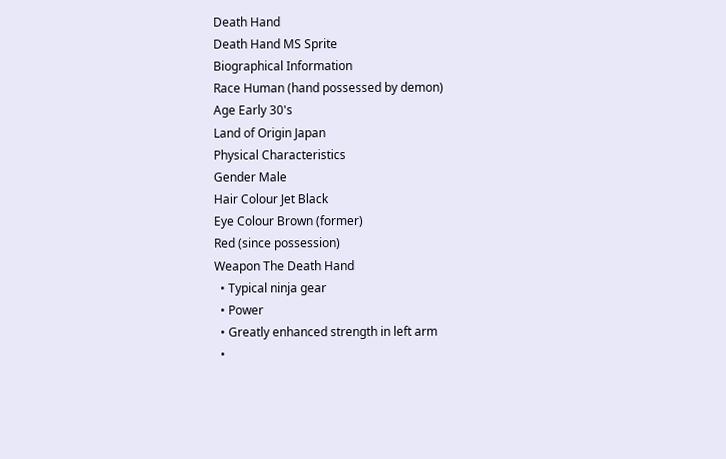Death Hand
Death Hand MS Sprite
Biographical Information
Race Human (hand possessed by demon)
Age Early 30's
Land of Origin Japan
Physical Characteristics
Gender Male
Hair Colour Jet Black
Eye Colour Brown (former)
Red (since possession)
Weapon The Death Hand
  • Typical ninja gear
  • Power
  • Greatly enhanced strength in left arm
  •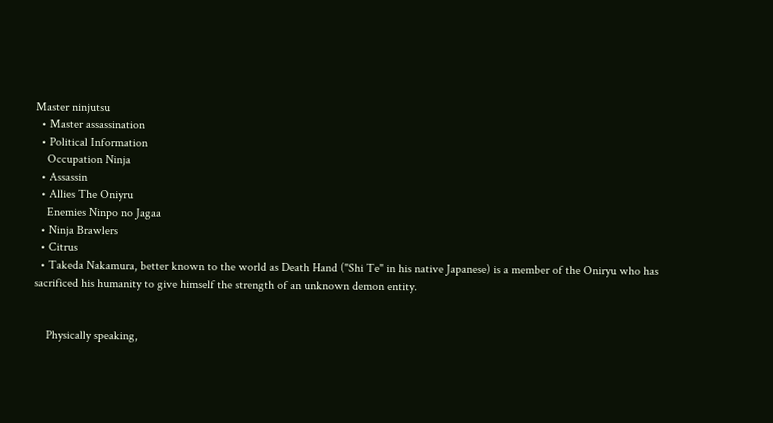Master ninjutsu
  • Master assassination
  • Political Information
    Occupation Ninja
  • Assassin
  • Allies The Oniyru
    Enemies Ninpo no Jagaa
  • Ninja Brawlers
  • Citrus
  • Takeda Nakamura, better known to the world as Death Hand ("Shi Te" in his native Japanese) is a member of the Oniryu who has sacrificed his humanity to give himself the strength of an unknown demon entity.


    Physically speaking,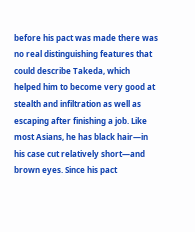before his pact was made there was no real distinguishing features that could describe Takeda, which helped him to become very good at stealth and infiltration as well as escaping after finishing a job. Like most Asians, he has black hair—in his case cut relatively short—and brown eyes. Since his pact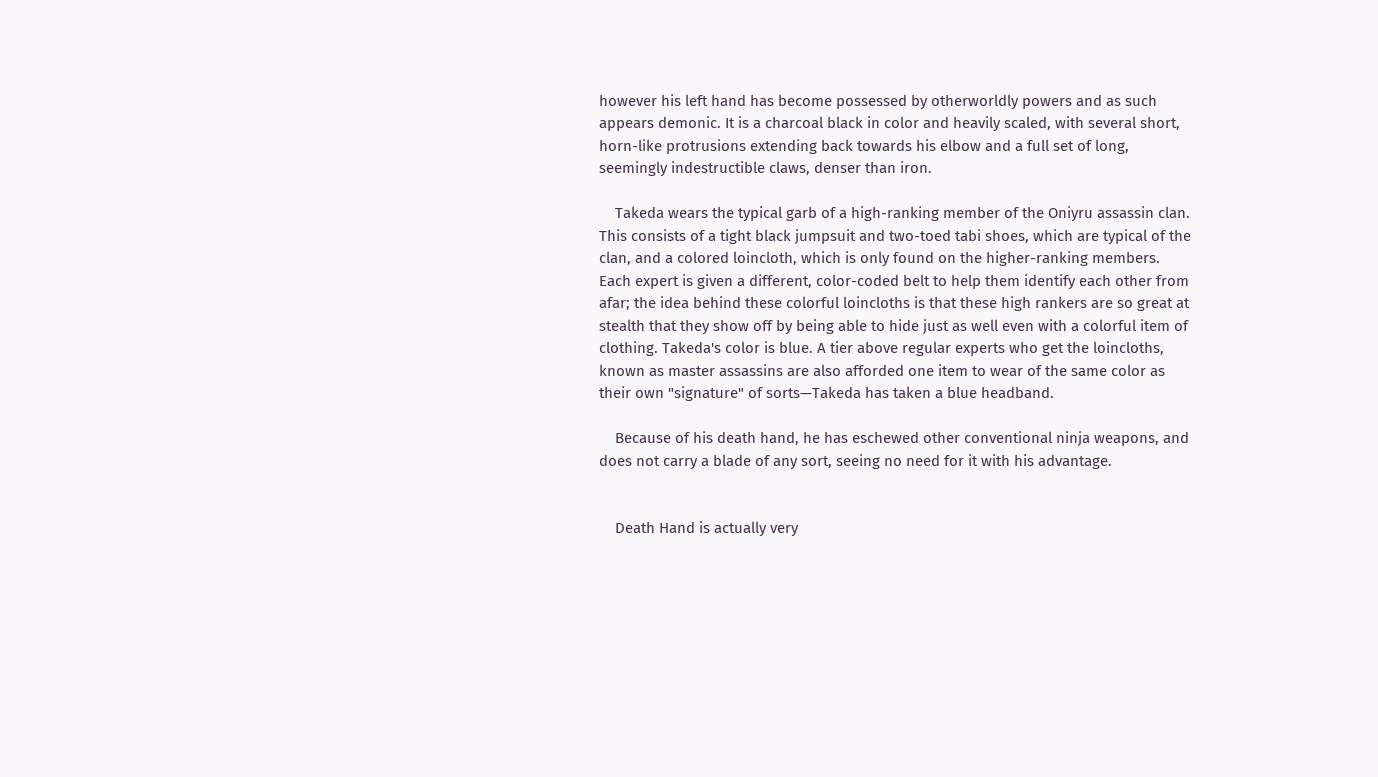however his left hand has become possessed by otherworldly powers and as such appears demonic. It is a charcoal black in color and heavily scaled, with several short, horn-like protrusions extending back towards his elbow and a full set of long, seemingly indestructible claws, denser than iron.

    Takeda wears the typical garb of a high-ranking member of the Oniyru assassin clan. This consists of a tight black jumpsuit and two-toed tabi shoes, which are typical of the clan, and a colored loincloth, which is only found on the higher-ranking members. Each expert is given a different, color-coded belt to help them identify each other from afar; the idea behind these colorful loincloths is that these high rankers are so great at stealth that they show off by being able to hide just as well even with a colorful item of clothing. Takeda's color is blue. A tier above regular experts who get the loincloths, known as master assassins are also afforded one item to wear of the same color as their own "signature" of sorts—Takeda has taken a blue headband.

    Because of his death hand, he has eschewed other conventional ninja weapons, and does not carry a blade of any sort, seeing no need for it with his advantage.


    Death Hand is actually very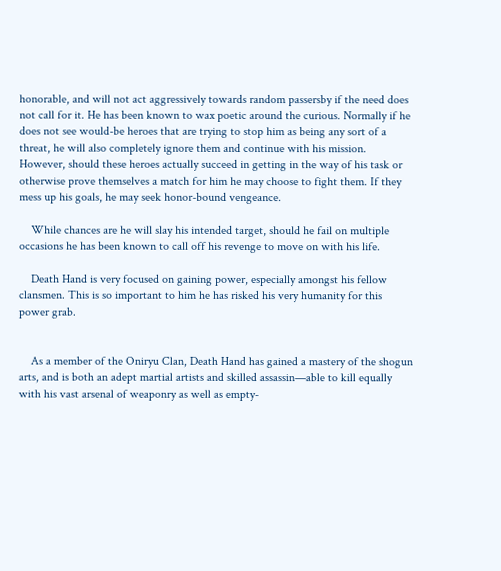honorable, and will not act aggressively towards random passersby if the need does not call for it. He has been known to wax poetic around the curious. Normally if he does not see would-be heroes that are trying to stop him as being any sort of a threat, he will also completely ignore them and continue with his mission. However, should these heroes actually succeed in getting in the way of his task or otherwise prove themselves a match for him he may choose to fight them. If they mess up his goals, he may seek honor-bound vengeance.

    While chances are he will slay his intended target, should he fail on multiple occasions he has been known to call off his revenge to move on with his life.

    Death Hand is very focused on gaining power, especially amongst his fellow clansmen. This is so important to him he has risked his very humanity for this power grab.


    As a member of the Oniryu Clan, Death Hand has gained a mastery of the shogun arts, and is both an adept martial artists and skilled assassin—able to kill equally with his vast arsenal of weaponry as well as empty-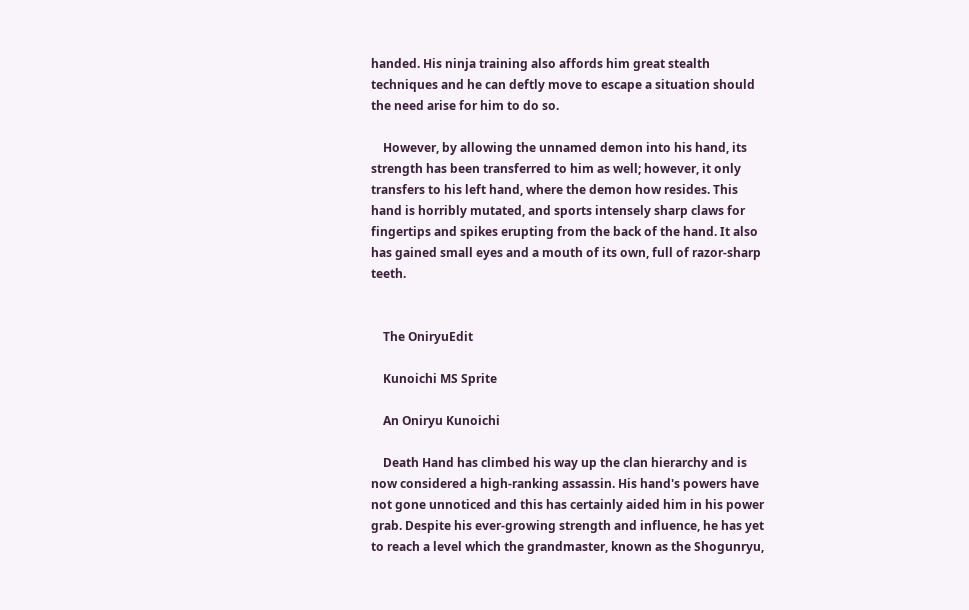handed. His ninja training also affords him great stealth techniques and he can deftly move to escape a situation should the need arise for him to do so.

    However, by allowing the unnamed demon into his hand, its strength has been transferred to him as well; however, it only transfers to his left hand, where the demon how resides. This hand is horribly mutated, and sports intensely sharp claws for fingertips and spikes erupting from the back of the hand. It also has gained small eyes and a mouth of its own, full of razor-sharp teeth.


    The OniryuEdit

    Kunoichi MS Sprite

    An Oniryu Kunoichi

    Death Hand has climbed his way up the clan hierarchy and is now considered a high-ranking assassin. His hand's powers have not gone unnoticed and this has certainly aided him in his power grab. Despite his ever-growing strength and influence, he has yet to reach a level which the grandmaster, known as the Shogunryu,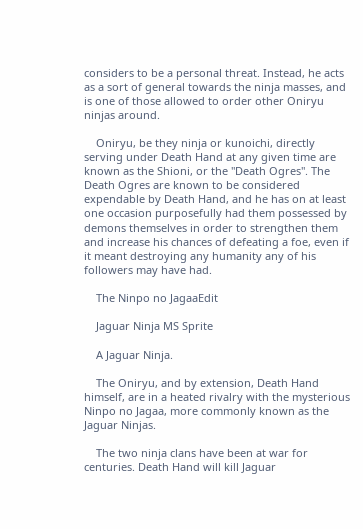considers to be a personal threat. Instead, he acts as a sort of general towards the ninja masses, and is one of those allowed to order other Oniryu ninjas around.

    Oniryu, be they ninja or kunoichi, directly serving under Death Hand at any given time are known as the Shioni, or the "Death Ogres". The Death Ogres are known to be considered expendable by Death Hand, and he has on at least one occasion purposefully had them possessed by demons themselves in order to strengthen them and increase his chances of defeating a foe, even if it meant destroying any humanity any of his followers may have had.

    The Ninpo no JagaaEdit

    Jaguar Ninja MS Sprite

    A Jaguar Ninja.

    The Oniryu, and by extension, Death Hand himself, are in a heated rivalry with the mysterious Ninpo no Jagaa, more commonly known as the Jaguar Ninjas.

    The two ninja clans have been at war for centuries. Death Hand will kill Jaguar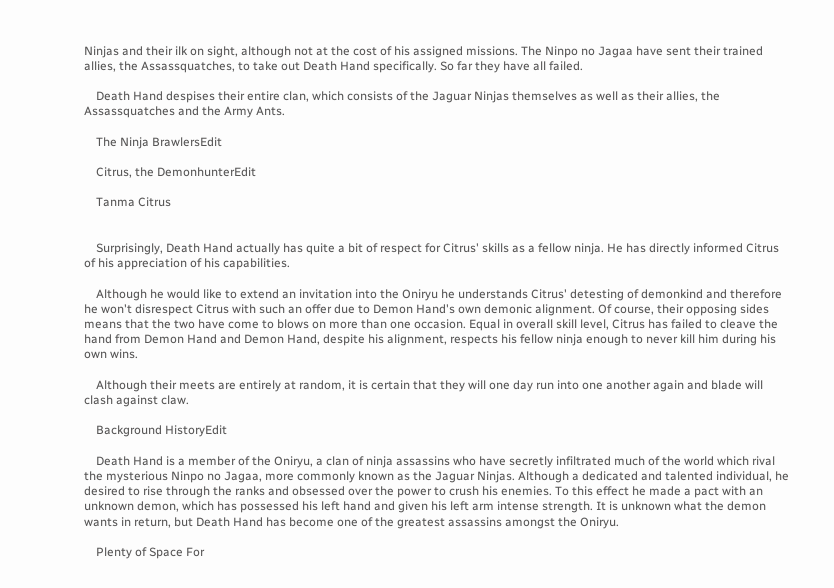Ninjas and their ilk on sight, although not at the cost of his assigned missions. The Ninpo no Jagaa have sent their trained allies, the Assassquatches, to take out Death Hand specifically. So far they have all failed.

    Death Hand despises their entire clan, which consists of the Jaguar Ninjas themselves as well as their allies, the Assassquatches and the Army Ants.

    The Ninja BrawlersEdit

    Citrus, the DemonhunterEdit

    Tanma Citrus


    Surprisingly, Death Hand actually has quite a bit of respect for Citrus' skills as a fellow ninja. He has directly informed Citrus of his appreciation of his capabilities.

    Although he would like to extend an invitation into the Oniryu he understands Citrus' detesting of demonkind and therefore he won't disrespect Citrus with such an offer due to Demon Hand's own demonic alignment. Of course, their opposing sides means that the two have come to blows on more than one occasion. Equal in overall skill level, Citrus has failed to cleave the hand from Demon Hand and Demon Hand, despite his alignment, respects his fellow ninja enough to never kill him during his own wins.

    Although their meets are entirely at random, it is certain that they will one day run into one another again and blade will clash against claw.

    Background HistoryEdit

    Death Hand is a member of the Oniryu, a clan of ninja assassins who have secretly infiltrated much of the world which rival the mysterious Ninpo no Jagaa, more commonly known as the Jaguar Ninjas. Although a dedicated and talented individual, he desired to rise through the ranks and obsessed over the power to crush his enemies. To this effect he made a pact with an unknown demon, which has possessed his left hand and given his left arm intense strength. It is unknown what the demon wants in return, but Death Hand has become one of the greatest assassins amongst the Oniryu.

    Plenty of Space For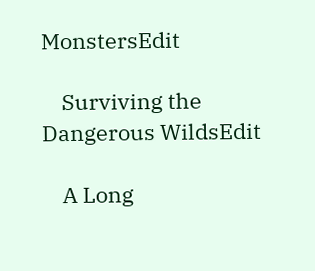MonstersEdit

    Surviving the Dangerous WildsEdit

    A Long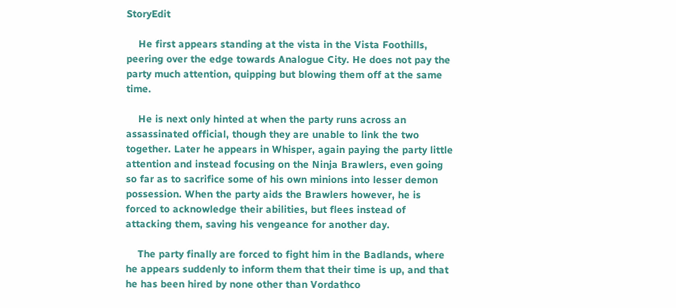StoryEdit

    He first appears standing at the vista in the Vista Foothills, peering over the edge towards Analogue City. He does not pay the party much attention, quipping but blowing them off at the same time.

    He is next only hinted at when the party runs across an assassinated official, though they are unable to link the two together. Later he appears in Whisper, again paying the party little attention and instead focusing on the Ninja Brawlers, even going so far as to sacrifice some of his own minions into lesser demon possession. When the party aids the Brawlers however, he is forced to acknowledge their abilities, but flees instead of attacking them, saving his vengeance for another day.

    The party finally are forced to fight him in the Badlands, where he appears suddenly to inform them that their time is up, and that he has been hired by none other than Vordathco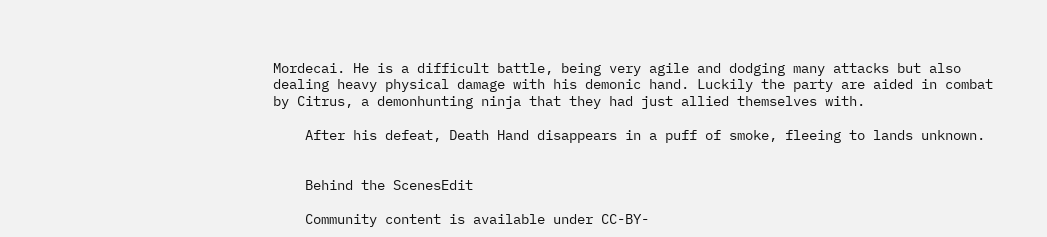Mordecai. He is a difficult battle, being very agile and dodging many attacks but also dealing heavy physical damage with his demonic hand. Luckily the party are aided in combat by Citrus, a demonhunting ninja that they had just allied themselves with.

    After his defeat, Death Hand disappears in a puff of smoke, fleeing to lands unknown.


    Behind the ScenesEdit

    Community content is available under CC-BY-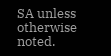SA unless otherwise noted.